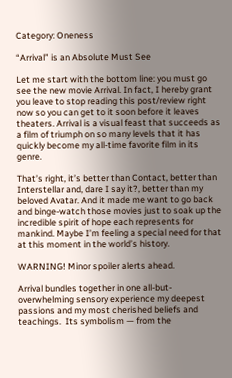Category: Oneness

“Arrival” is an Absolute Must See

Let me start with the bottom line: you must go see the new movie Arrival. In fact, I hereby grant you leave to stop reading this post/review right now so you can get to it soon before it leaves theaters. Arrival is a visual feast that succeeds as a film of triumph on so many levels that it has quickly become my all-time favorite film in its genre.

That’s right, it’s better than Contact, better than Interstellar and, dare I say it?, better than my beloved Avatar. And it made me want to go back and binge-watch those movies just to soak up the incredible spirit of hope each represents for mankind. Maybe I’m feeling a special need for that at this moment in the world’s history.

WARNING! Minor spoiler alerts ahead.

Arrival bundles together in one all-but-overwhelming sensory experience my deepest passions and my most cherished beliefs and teachings.  Its symbolism — from the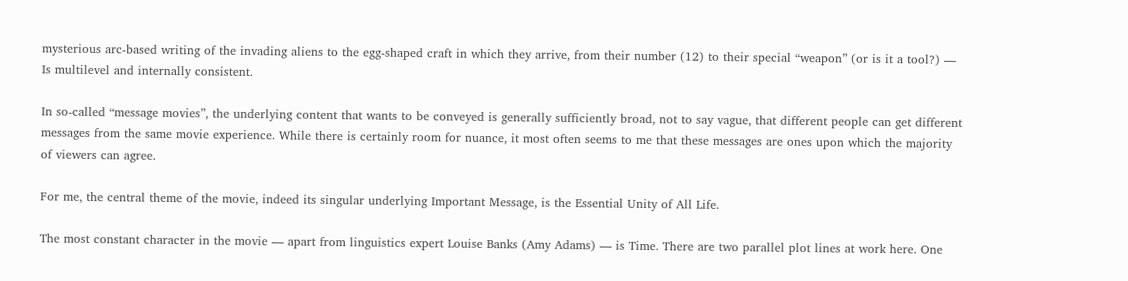mysterious arc-based writing of the invading aliens to the egg-shaped craft in which they arrive, from their number (12) to their special “weapon” (or is it a tool?) — Is multilevel and internally consistent.

In so-called “message movies”, the underlying content that wants to be conveyed is generally sufficiently broad, not to say vague, that different people can get different messages from the same movie experience. While there is certainly room for nuance, it most often seems to me that these messages are ones upon which the majority of viewers can agree.

For me, the central theme of the movie, indeed its singular underlying Important Message, is the Essential Unity of All Life.

The most constant character in the movie — apart from linguistics expert Louise Banks (Amy Adams) — is Time. There are two parallel plot lines at work here. One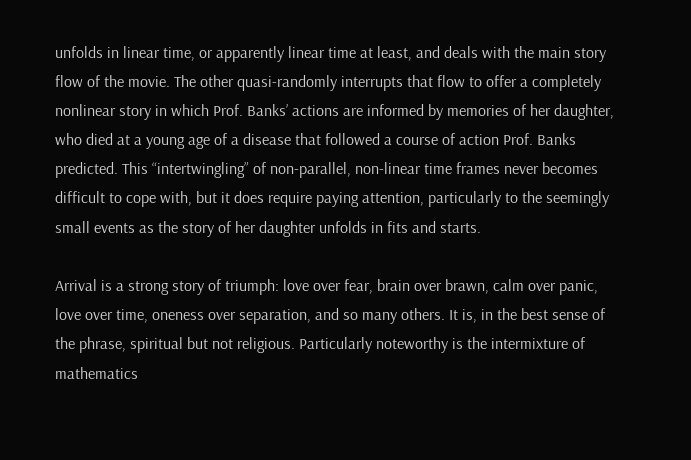unfolds in linear time, or apparently linear time at least, and deals with the main story flow of the movie. The other quasi-randomly interrupts that flow to offer a completely nonlinear story in which Prof. Banks’ actions are informed by memories of her daughter, who died at a young age of a disease that followed a course of action Prof. Banks predicted. This “intertwingling” of non-parallel, non-linear time frames never becomes difficult to cope with, but it does require paying attention, particularly to the seemingly small events as the story of her daughter unfolds in fits and starts.

Arrival is a strong story of triumph: love over fear, brain over brawn, calm over panic, love over time, oneness over separation, and so many others. It is, in the best sense of the phrase, spiritual but not religious. Particularly noteworthy is the intermixture of mathematics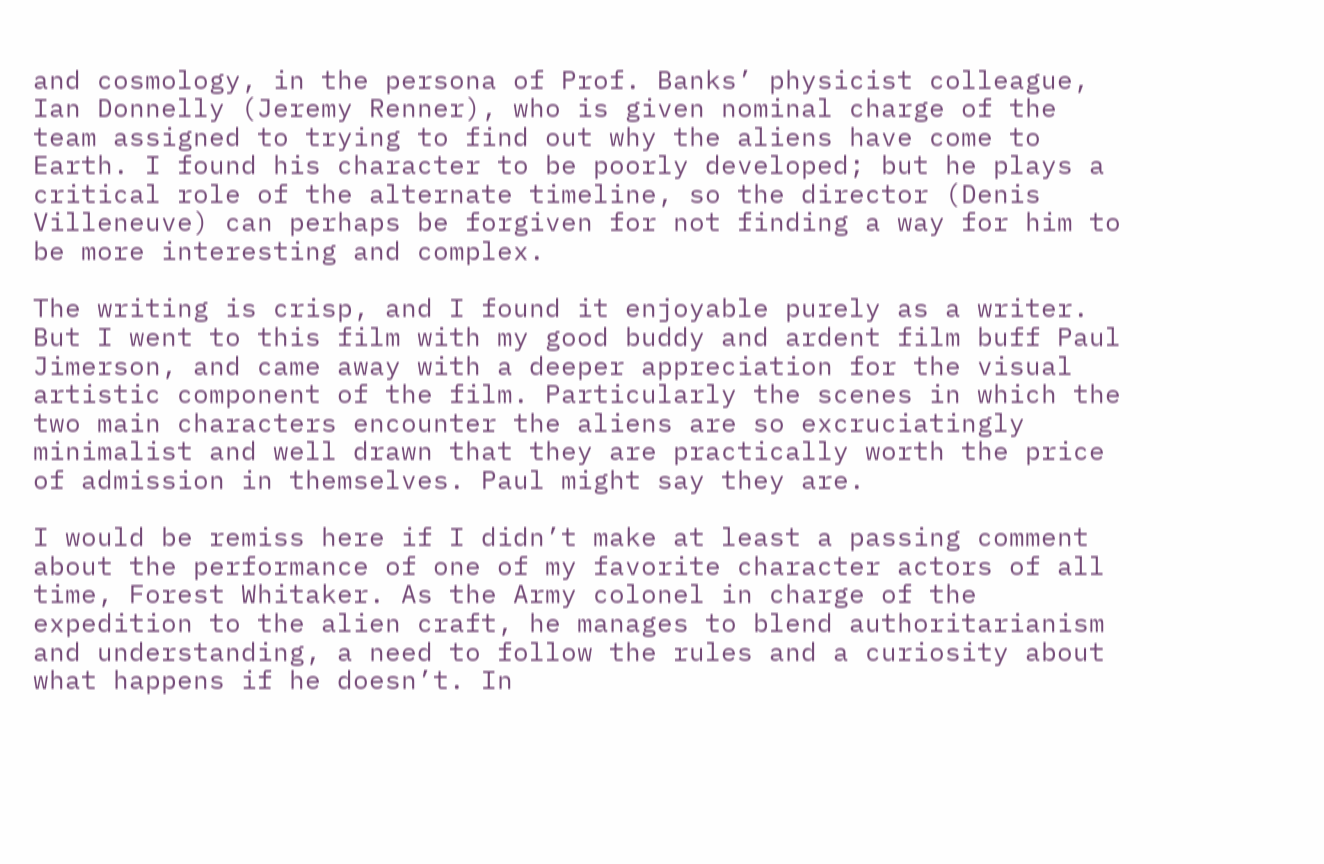and cosmology, in the persona of Prof. Banks’ physicist colleague, Ian Donnelly (Jeremy Renner), who is given nominal charge of the team assigned to trying to find out why the aliens have come to Earth. I found his character to be poorly developed; but he plays a critical role of the alternate timeline, so the director (Denis Villeneuve) can perhaps be forgiven for not finding a way for him to be more interesting and complex.

The writing is crisp, and I found it enjoyable purely as a writer. But I went to this film with my good buddy and ardent film buff Paul Jimerson, and came away with a deeper appreciation for the visual artistic component of the film. Particularly the scenes in which the two main characters encounter the aliens are so excruciatingly minimalist and well drawn that they are practically worth the price of admission in themselves. Paul might say they are.

I would be remiss here if I didn’t make at least a passing comment about the performance of one of my favorite character actors of all time, Forest Whitaker. As the Army colonel in charge of the expedition to the alien craft, he manages to blend authoritarianism and understanding, a need to follow the rules and a curiosity about what happens if he doesn’t. In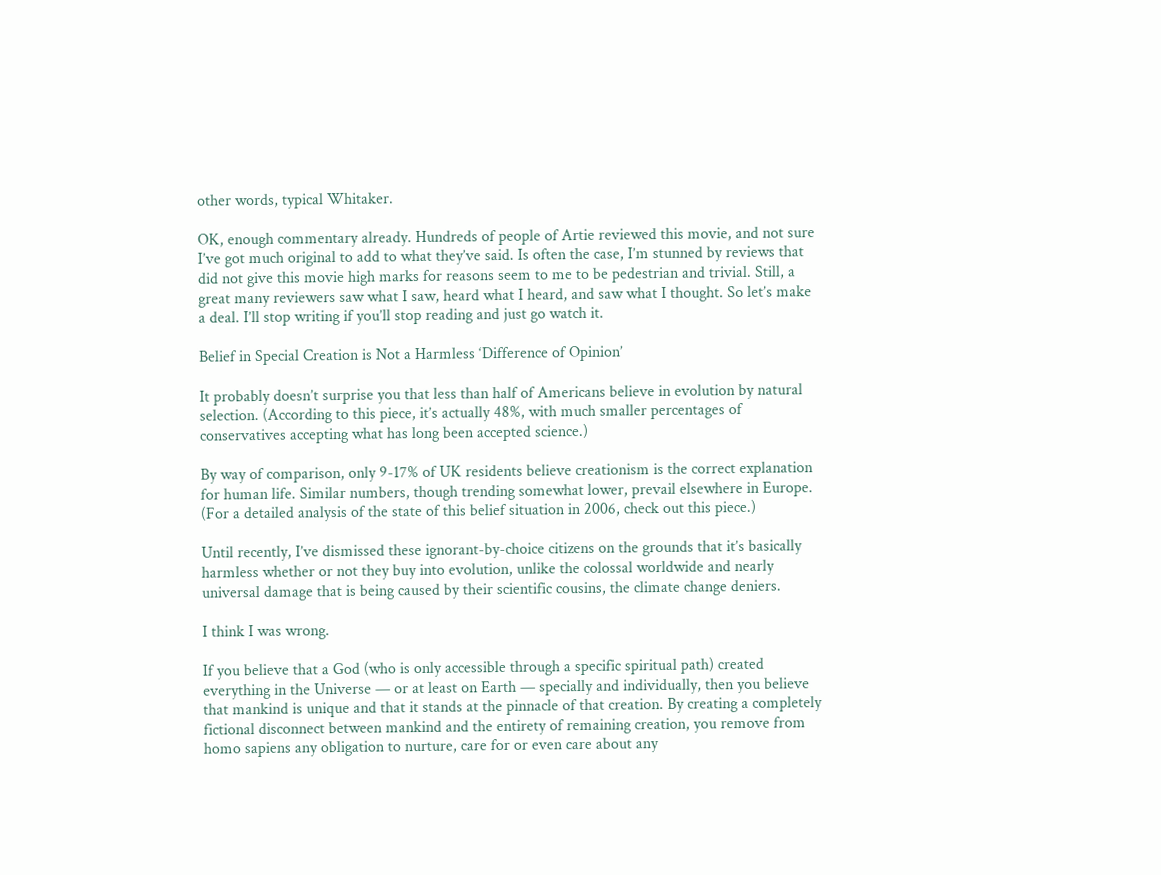other words, typical Whitaker.

OK, enough commentary already. Hundreds of people of Artie reviewed this movie, and not sure I’ve got much original to add to what they’ve said. Is often the case, I’m stunned by reviews that did not give this movie high marks for reasons seem to me to be pedestrian and trivial. Still, a great many reviewers saw what I saw, heard what I heard, and saw what I thought. So let’s make a deal. I’ll stop writing if you’ll stop reading and just go watch it.

Belief in Special Creation is Not a Harmless ‘Difference of Opinion’

It probably doesn’t surprise you that less than half of Americans believe in evolution by natural selection. (According to this piece, it’s actually 48%, with much smaller percentages of conservatives accepting what has long been accepted science.)

By way of comparison, only 9-17% of UK residents believe creationism is the correct explanation for human life. Similar numbers, though trending somewhat lower, prevail elsewhere in Europe. (For a detailed analysis of the state of this belief situation in 2006, check out this piece.)

Until recently, I’ve dismissed these ignorant-by-choice citizens on the grounds that it’s basically harmless whether or not they buy into evolution, unlike the colossal worldwide and nearly universal damage that is being caused by their scientific cousins, the climate change deniers.

I think I was wrong.

If you believe that a God (who is only accessible through a specific spiritual path) created everything in the Universe — or at least on Earth — specially and individually, then you believe that mankind is unique and that it stands at the pinnacle of that creation. By creating a completely fictional disconnect between mankind and the entirety of remaining creation, you remove from homo sapiens any obligation to nurture, care for or even care about any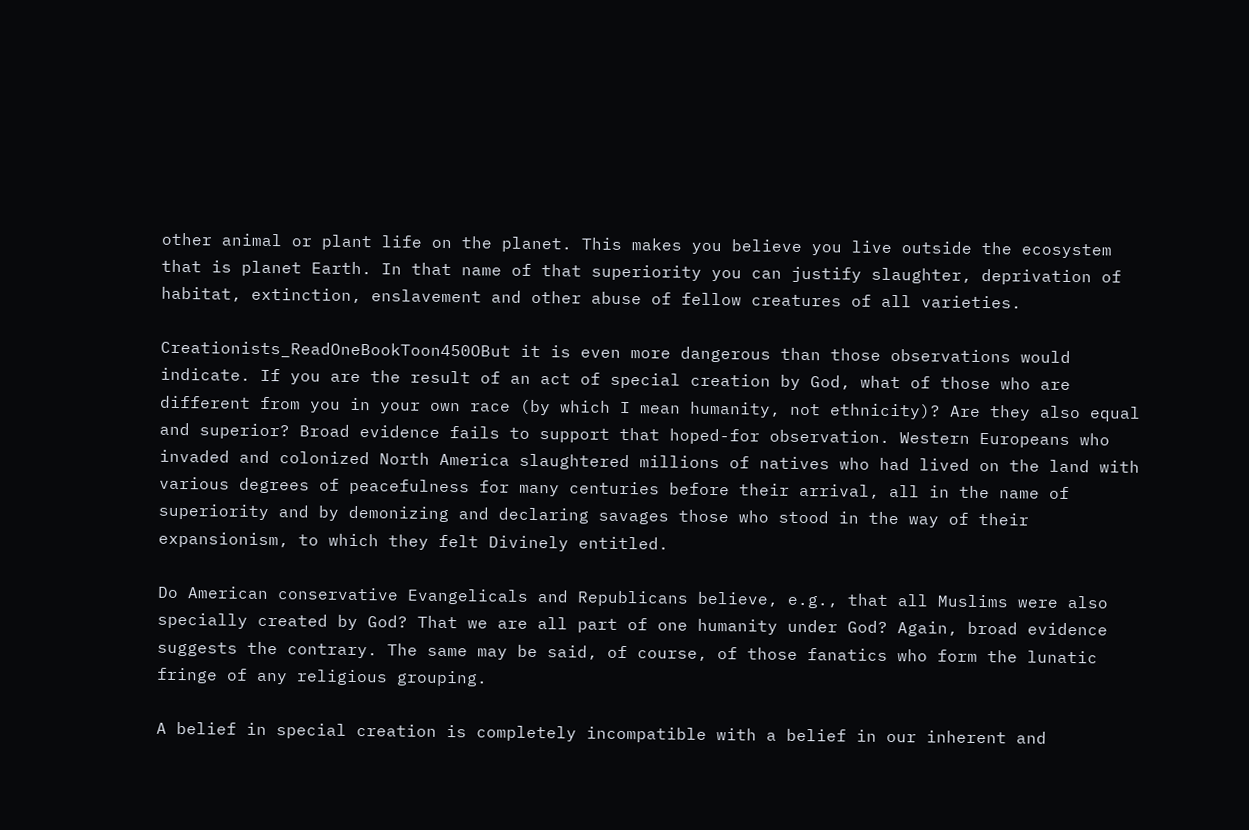other animal or plant life on the planet. This makes you believe you live outside the ecosystem that is planet Earth. In that name of that superiority you can justify slaughter, deprivation of habitat, extinction, enslavement and other abuse of fellow creatures of all varieties.

Creationists_ReadOneBookToon450OBut it is even more dangerous than those observations would indicate. If you are the result of an act of special creation by God, what of those who are different from you in your own race (by which I mean humanity, not ethnicity)? Are they also equal and superior? Broad evidence fails to support that hoped-for observation. Western Europeans who invaded and colonized North America slaughtered millions of natives who had lived on the land with various degrees of peacefulness for many centuries before their arrival, all in the name of superiority and by demonizing and declaring savages those who stood in the way of their expansionism, to which they felt Divinely entitled.

Do American conservative Evangelicals and Republicans believe, e.g., that all Muslims were also specially created by God? That we are all part of one humanity under God? Again, broad evidence suggests the contrary. The same may be said, of course, of those fanatics who form the lunatic fringe of any religious grouping.

A belief in special creation is completely incompatible with a belief in our inherent and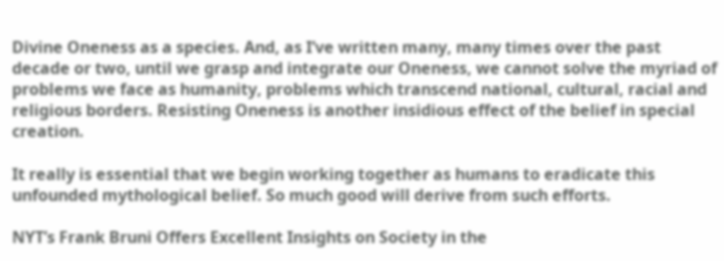Divine Oneness as a species. And, as I’ve written many, many times over the past decade or two, until we grasp and integrate our Oneness, we cannot solve the myriad of problems we face as humanity, problems which transcend national, cultural, racial and religious borders. Resisting Oneness is another insidious effect of the belief in special creation.

It really is essential that we begin working together as humans to eradicate this unfounded mythological belief. So much good will derive from such efforts.

NYT’s Frank Bruni Offers Excellent Insights on Society in the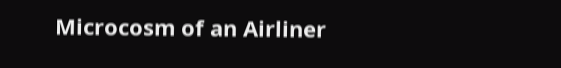Microcosm of an Airliner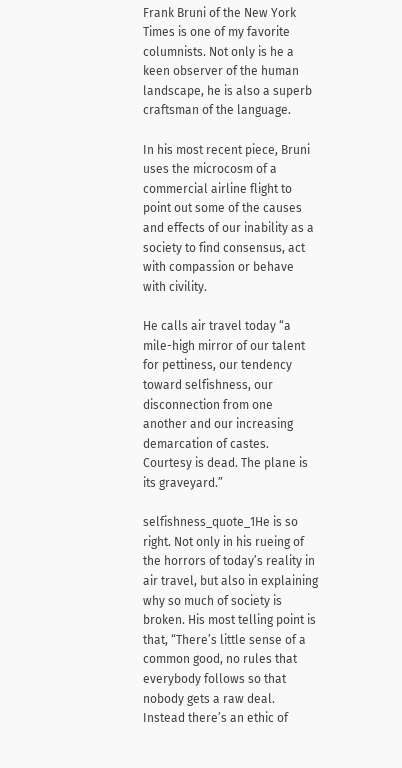Frank Bruni of the New York Times is one of my favorite columnists. Not only is he a keen observer of the human landscape, he is also a superb craftsman of the language.

In his most recent piece, Bruni uses the microcosm of a commercial airline flight to point out some of the causes and effects of our inability as a society to find consensus, act with compassion or behave with civility.

He calls air travel today “a mile-high mirror of our talent for pettiness, our tendency toward selfishness, our disconnection from one another and our increasing demarcation of castes. Courtesy is dead. The plane is its graveyard.”

selfishness_quote_1He is so right. Not only in his rueing of the horrors of today’s reality in air travel, but also in explaining why so much of society is broken. His most telling point is that, “There’s little sense of a common good, no rules that everybody follows so that nobody gets a raw deal. Instead there’s an ethic of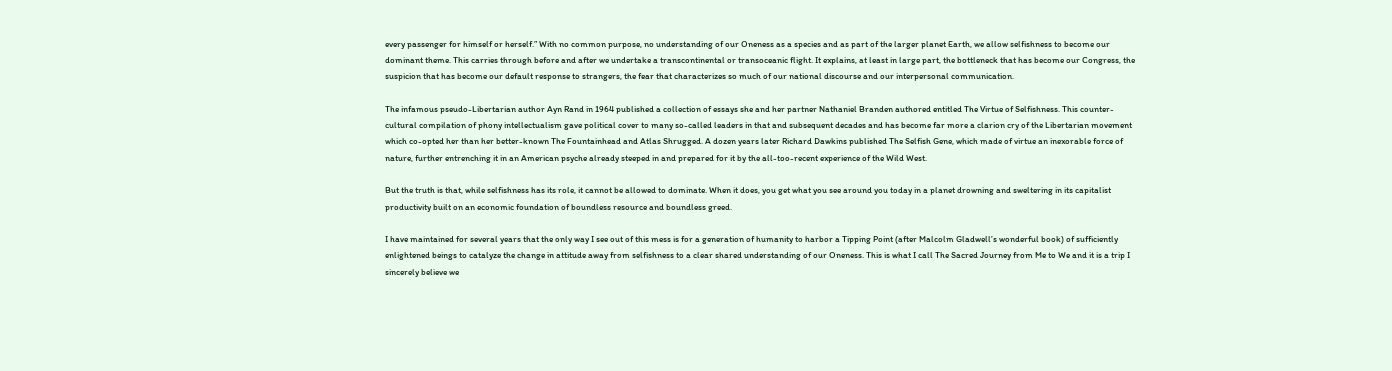every passenger for himself or herself.” With no common purpose, no understanding of our Oneness as a species and as part of the larger planet Earth, we allow selfishness to become our dominant theme. This carries through before and after we undertake a transcontinental or transoceanic flight. It explains, at least in large part, the bottleneck that has become our Congress, the suspicion that has become our default response to strangers, the fear that characterizes so much of our national discourse and our interpersonal communication.

The infamous pseudo-Libertarian author Ayn Rand in 1964 published a collection of essays she and her partner Nathaniel Branden authored entitled The Virtue of Selfishness. This counter-cultural compilation of phony intellectualism gave political cover to many so-called leaders in that and subsequent decades and has become far more a clarion cry of the Libertarian movement which co-opted her than her better-known The Fountainhead and Atlas Shrugged. A dozen years later Richard Dawkins published The Selfish Gene, which made of virtue an inexorable force of nature, further entrenching it in an American psyche already steeped in and prepared for it by the all-too-recent experience of the Wild West.

But the truth is that, while selfishness has its role, it cannot be allowed to dominate. When it does, you get what you see around you today in a planet drowning and sweltering in its capitalist productivity built on an economic foundation of boundless resource and boundless greed.

I have maintained for several years that the only way I see out of this mess is for a generation of humanity to harbor a Tipping Point (after Malcolm Gladwell’s wonderful book) of sufficiently enlightened beings to catalyze the change in attitude away from selfishness to a clear shared understanding of our Oneness. This is what I call The Sacred Journey from Me to We and it is a trip I sincerely believe we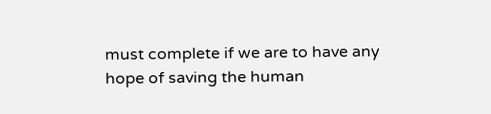must complete if we are to have any hope of saving the human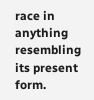race in anything resembling its present form.